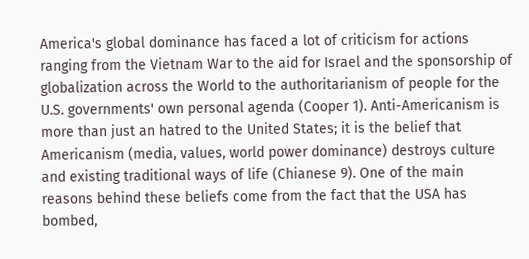America's global dominance has faced a lot of criticism for actions ranging from the Vietnam War to the aid for Israel and the sponsorship of globalization across the World to the authoritarianism of people for the U.S. governments' own personal agenda (Cooper 1). Anti-Americanism is more than just an hatred to the United States; it is the belief that Americanism (media, values, world power dominance) destroys culture and existing traditional ways of life (Chianese 9). One of the main reasons behind these beliefs come from the fact that the USA has bombed,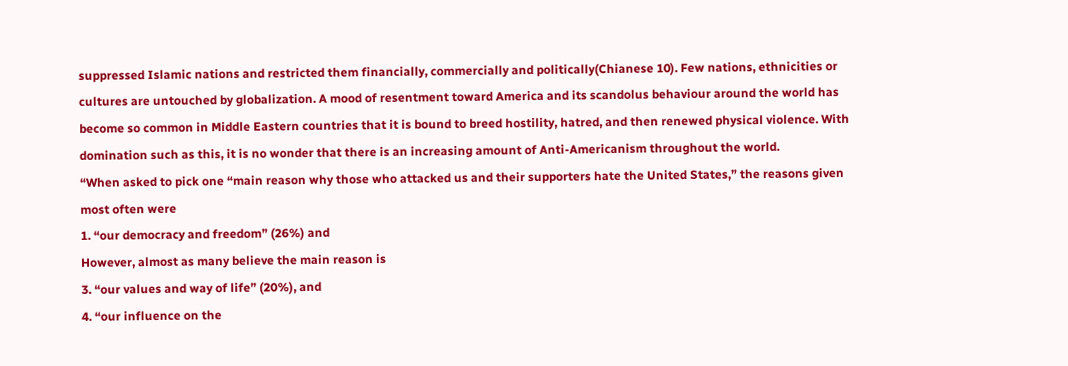suppressed Islamic nations and restricted them financially, commercially and politically(Chianese 10). Few nations, ethnicities or cultures are untouched by globalization. A mood of resentment toward America and its scandolus behaviour around the world has become so common in Middle Eastern countries that it is bound to breed hostility, hatred, and then renewed physical violence. With domination such as this, it is no wonder that there is an increasing amount of Anti-Americanism throughout the world.
“When asked to pick one “main reason why those who attacked us and their supporters hate the United States,” the reasons given most often were
1. “our democracy and freedom” (26%) and
However, almost as many believe the main reason is
3. “our values and way of life” (20%), and
4. “our influence on the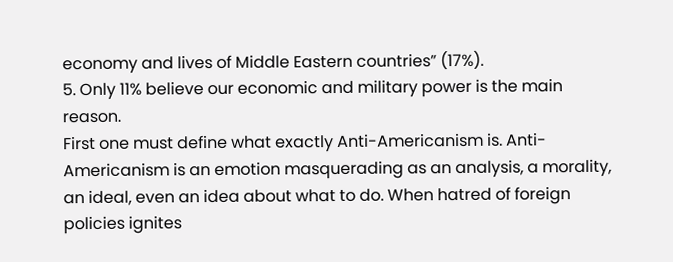economy and lives of Middle Eastern countries” (17%).
5. Only 11% believe our economic and military power is the main reason.
First one must define what exactly Anti-Americanism is. Anti-Americanism is an emotion masquerading as an analysis, a morality, an ideal, even an idea about what to do. When hatred of foreign policies ignites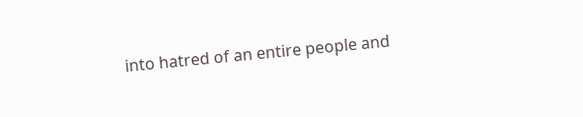into hatred of an entire people and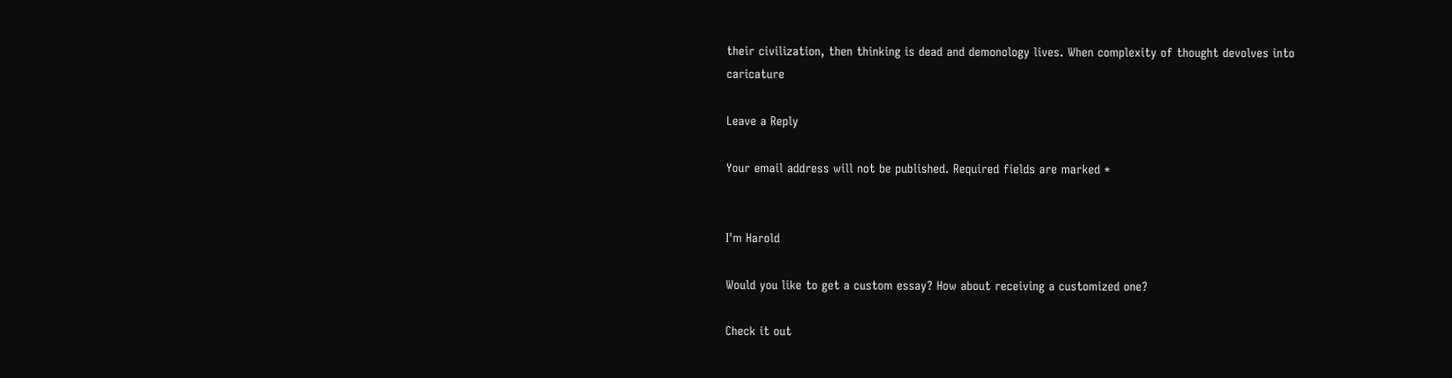their civilization, then thinking is dead and demonology lives. When complexity of thought devolves into caricature

Leave a Reply

Your email address will not be published. Required fields are marked *


I'm Harold

Would you like to get a custom essay? How about receiving a customized one?

Check it out